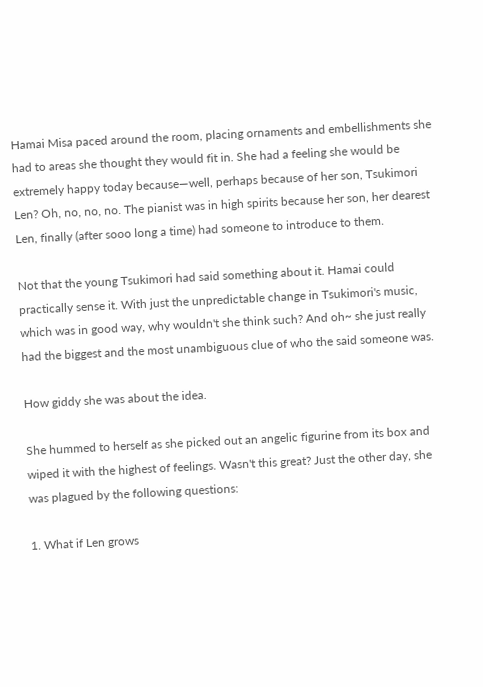Hamai Misa paced around the room, placing ornaments and embellishments she had to areas she thought they would fit in. She had a feeling she would be extremely happy today because—well, perhaps because of her son, Tsukimori Len? Oh, no, no, no. The pianist was in high spirits because her son, her dearest Len, finally (after sooo long a time) had someone to introduce to them.

Not that the young Tsukimori had said something about it. Hamai could practically sense it. With just the unpredictable change in Tsukimori's music, which was in good way, why wouldn't she think such? And oh~ she just really had the biggest and the most unambiguous clue of who the said someone was.

How giddy she was about the idea.

She hummed to herself as she picked out an angelic figurine from its box and wiped it with the highest of feelings. Wasn't this great? Just the other day, she was plagued by the following questions:

1. What if Len grows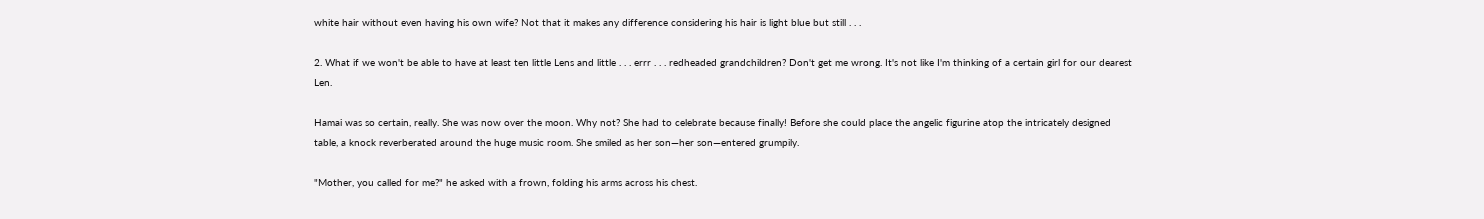white hair without even having his own wife? Not that it makes any difference considering his hair is light blue but still . . .

2. What if we won't be able to have at least ten little Lens and little . . . errr . . . redheaded grandchildren? Don't get me wrong. It's not like I'm thinking of a certain girl for our dearest Len.

Hamai was so certain, really. She was now over the moon. Why not? She had to celebrate because finally! Before she could place the angelic figurine atop the intricately designed table, a knock reverberated around the huge music room. She smiled as her son—her son—entered grumpily.

"Mother, you called for me?" he asked with a frown, folding his arms across his chest.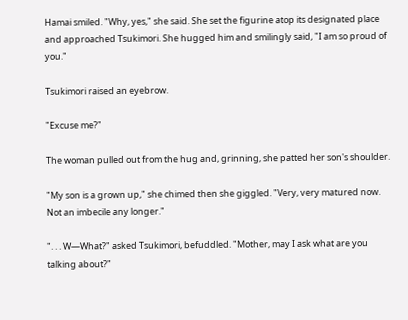Hamai smiled. "Why, yes," she said. She set the figurine atop its designated place and approached Tsukimori. She hugged him and smilingly said, "I am so proud of you."

Tsukimori raised an eyebrow.

"Excuse me?"

The woman pulled out from the hug and, grinning, she patted her son's shoulder.

"My son is a grown up," she chimed then she giggled. "Very, very matured now. Not an imbecile any longer."

". . . W—What?" asked Tsukimori, befuddled. "Mother, may I ask what are you talking about?"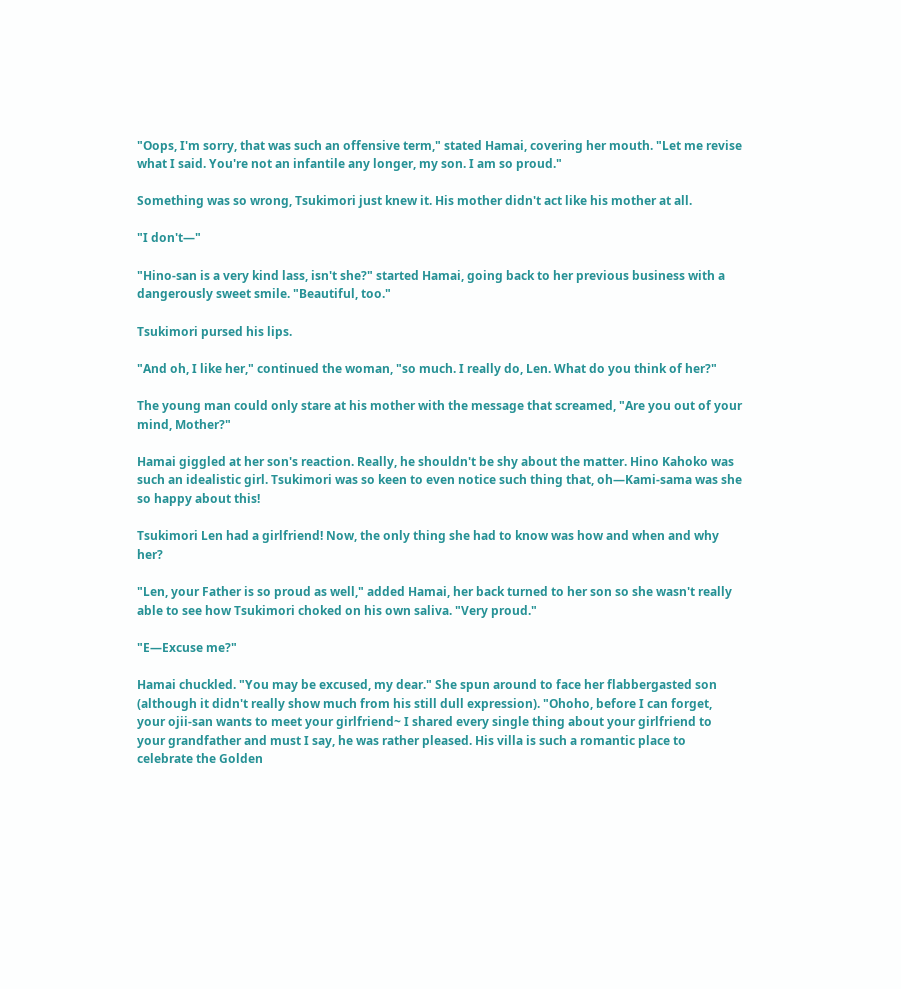"Oops, I'm sorry, that was such an offensive term," stated Hamai, covering her mouth. "Let me revise what I said. You're not an infantile any longer, my son. I am so proud."

Something was so wrong, Tsukimori just knew it. His mother didn't act like his mother at all.

"I don't—"

"Hino-san is a very kind lass, isn't she?" started Hamai, going back to her previous business with a dangerously sweet smile. "Beautiful, too."

Tsukimori pursed his lips.

"And oh, I like her," continued the woman, "so much. I really do, Len. What do you think of her?"

The young man could only stare at his mother with the message that screamed, "Are you out of your mind, Mother?"

Hamai giggled at her son's reaction. Really, he shouldn't be shy about the matter. Hino Kahoko was such an idealistic girl. Tsukimori was so keen to even notice such thing that, oh—Kami-sama was she so happy about this!

Tsukimori Len had a girlfriend! Now, the only thing she had to know was how and when and why her?

"Len, your Father is so proud as well," added Hamai, her back turned to her son so she wasn't really able to see how Tsukimori choked on his own saliva. "Very proud."

"E—Excuse me?"

Hamai chuckled. "You may be excused, my dear." She spun around to face her flabbergasted son (although it didn't really show much from his still dull expression). "Ohoho, before I can forget, your ojii-san wants to meet your girlfriend~ I shared every single thing about your girlfriend to your grandfather and must I say, he was rather pleased. His villa is such a romantic place to celebrate the Golden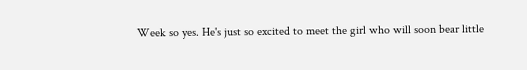Week so yes. He's just so excited to meet the girl who will soon bear little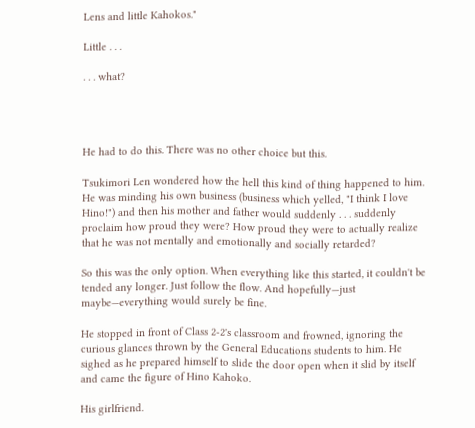Lens and little Kahokos."

Little . . .

. . . what?




He had to do this. There was no other choice but this.

Tsukimori Len wondered how the hell this kind of thing happened to him. He was minding his own business (business which yelled, "I think I love Hino!") and then his mother and father would suddenly . . . suddenly proclaim how proud they were? How proud they were to actually realize that he was not mentally and emotionally and socially retarded?

So this was the only option. When everything like this started, it couldn't be tended any longer. Just follow the flow. And hopefully—just maybe—everything would surely be fine.

He stopped in front of Class 2-2's classroom and frowned, ignoring the curious glances thrown by the General Educations students to him. He sighed as he prepared himself to slide the door open when it slid by itself and came the figure of Hino Kahoko.

His girlfriend.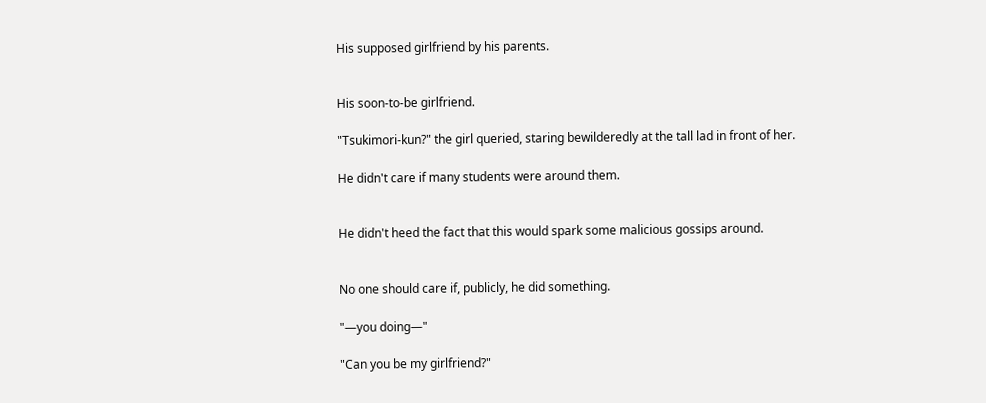His supposed girlfriend by his parents.


His soon-to-be girlfriend.

"Tsukimori-kun?" the girl queried, staring bewilderedly at the tall lad in front of her.

He didn't care if many students were around them.


He didn't heed the fact that this would spark some malicious gossips around.


No one should care if, publicly, he did something.

"—you doing—"

"Can you be my girlfriend?"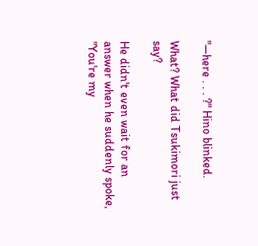"—here . . . ?" Hino blinked.

What? What did Tsukimori just say?

He didn't even wait for an answer when he suddenly spoke, "You're my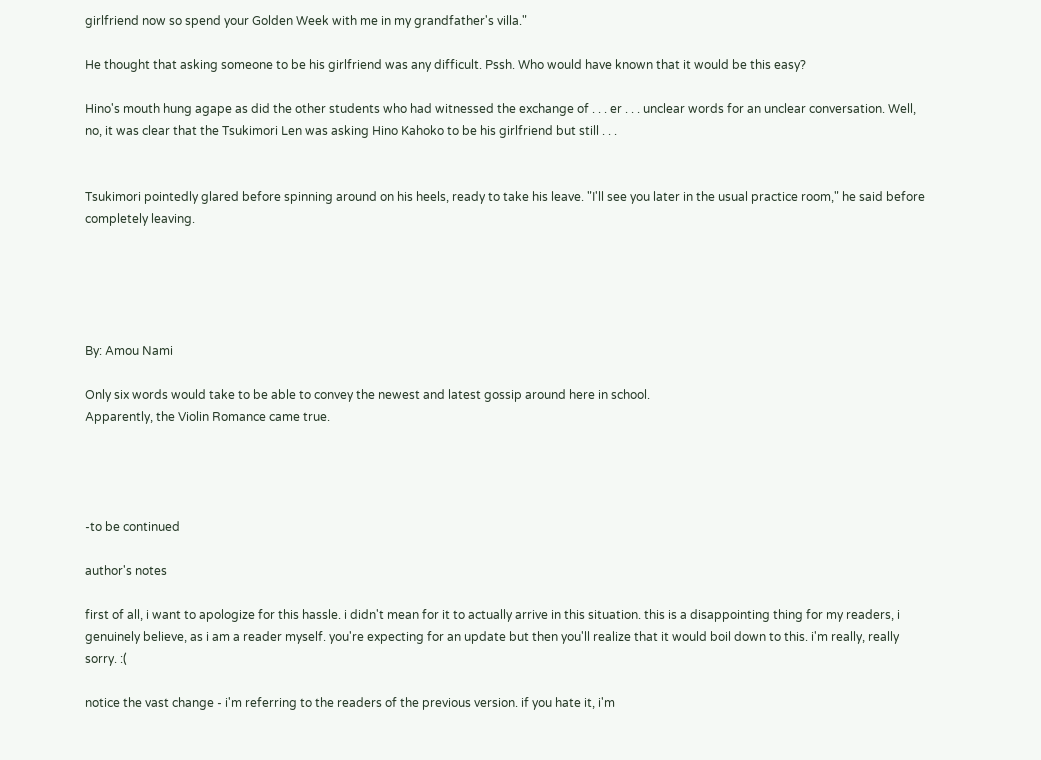girlfriend now so spend your Golden Week with me in my grandfather's villa."

He thought that asking someone to be his girlfriend was any difficult. Pssh. Who would have known that it would be this easy?

Hino's mouth hung agape as did the other students who had witnessed the exchange of . . . er . . . unclear words for an unclear conversation. Well, no, it was clear that the Tsukimori Len was asking Hino Kahoko to be his girlfriend but still . . .


Tsukimori pointedly glared before spinning around on his heels, ready to take his leave. "I'll see you later in the usual practice room," he said before completely leaving.





By: Amou Nami

Only six words would take to be able to convey the newest and latest gossip around here in school.
Apparently, the Violin Romance came true.




-to be continued

author's notes

first of all, i want to apologize for this hassle. i didn't mean for it to actually arrive in this situation. this is a disappointing thing for my readers, i genuinely believe, as i am a reader myself. you're expecting for an update but then you'll realize that it would boil down to this. i'm really, really sorry. :(

notice the vast change - i'm referring to the readers of the previous version. if you hate it, i'm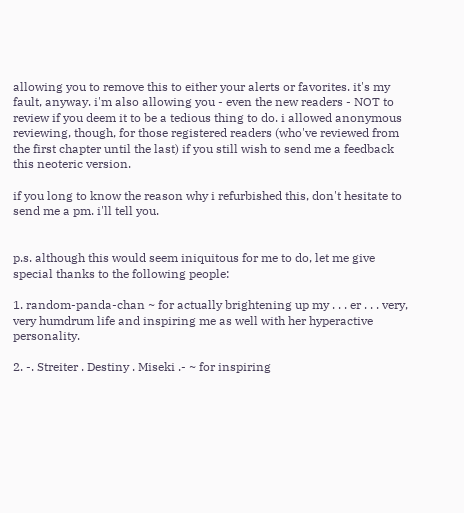allowing you to remove this to either your alerts or favorites. it's my fault, anyway. i'm also allowing you - even the new readers - NOT to review if you deem it to be a tedious thing to do. i allowed anonymous reviewing, though, for those registered readers (who've reviewed from the first chapter until the last) if you still wish to send me a feedback this neoteric version.

if you long to know the reason why i refurbished this, don't hesitate to send me a pm. i'll tell you.


p.s. although this would seem iniquitous for me to do, let me give special thanks to the following people:

1. random-panda-chan ~ for actually brightening up my . . . er . . . very, very humdrum life and inspiring me as well with her hyperactive personality.

2. -. Streiter . Destiny . Miseki .- ~ for inspiring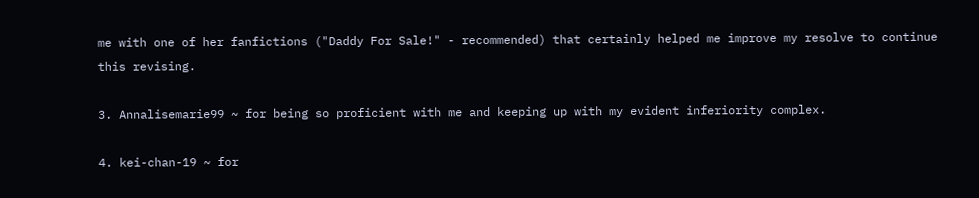me with one of her fanfictions ("Daddy For Sale!" - recommended) that certainly helped me improve my resolve to continue this revising.

3. Annalisemarie99 ~ for being so proficient with me and keeping up with my evident inferiority complex.

4. kei-chan-19 ~ for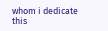whom i dedicate this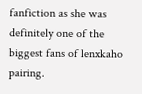fanfiction as she was definitely one of the biggest fans of lenxkaho pairing.